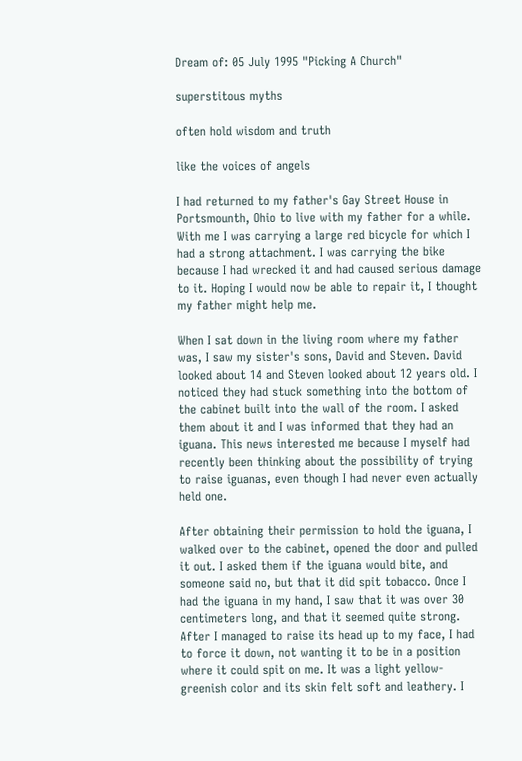Dream of: 05 July 1995 "Picking A Church"

superstitous myths

often hold wisdom and truth

like the voices of angels

I had returned to my father's Gay Street House in Portsmounth, Ohio to live with my father for a while. With me I was carrying a large red bicycle for which I had a strong attachment. I was carrying the bike because I had wrecked it and had caused serious damage to it. Hoping I would now be able to repair it, I thought my father might help me.

When I sat down in the living room where my father was, I saw my sister's sons, David and Steven. David looked about 14 and Steven looked about 12 years old. I noticed they had stuck something into the bottom of the cabinet built into the wall of the room. I asked them about it and I was informed that they had an iguana. This news interested me because I myself had recently been thinking about the possibility of trying to raise iguanas, even though I had never even actually held one.

After obtaining their permission to hold the iguana, I walked over to the cabinet, opened the door and pulled it out. I asked them if the iguana would bite, and someone said no, but that it did spit tobacco. Once I had the iguana in my hand, I saw that it was over 30 centimeters long, and that it seemed quite strong. After I managed to raise its head up to my face, I had to force it down, not wanting it to be in a position where it could spit on me. It was a light yellow-greenish color and its skin felt soft and leathery. I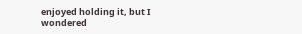enjoyed holding it, but I wondered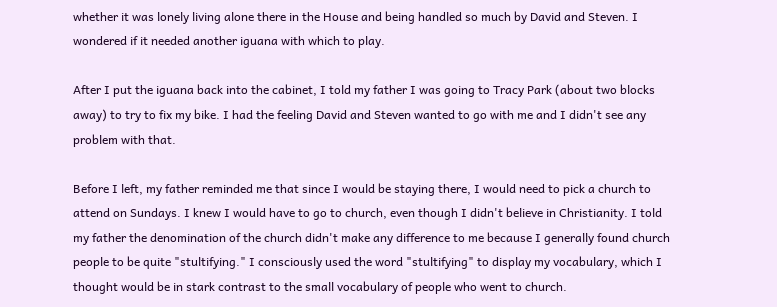whether it was lonely living alone there in the House and being handled so much by David and Steven. I wondered if it needed another iguana with which to play.

After I put the iguana back into the cabinet, I told my father I was going to Tracy Park (about two blocks away) to try to fix my bike. I had the feeling David and Steven wanted to go with me and I didn't see any problem with that.

Before I left, my father reminded me that since I would be staying there, I would need to pick a church to attend on Sundays. I knew I would have to go to church, even though I didn't believe in Christianity. I told my father the denomination of the church didn't make any difference to me because I generally found church people to be quite "stultifying." I consciously used the word "stultifying" to display my vocabulary, which I thought would be in stark contrast to the small vocabulary of people who went to church.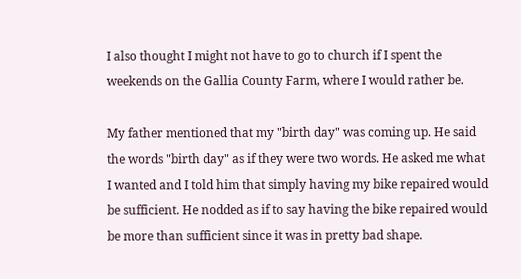I also thought I might not have to go to church if I spent the weekends on the Gallia County Farm, where I would rather be.

My father mentioned that my "birth day" was coming up. He said the words "birth day" as if they were two words. He asked me what I wanted and I told him that simply having my bike repaired would be sufficient. He nodded as if to say having the bike repaired would be more than sufficient since it was in pretty bad shape.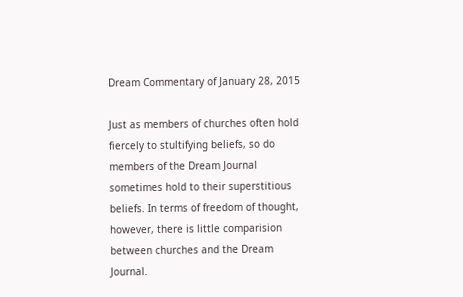Dream Commentary of January 28, 2015

Just as members of churches often hold fiercely to stultifying beliefs, so do members of the Dream Journal sometimes hold to their superstitious beliefs. In terms of freedom of thought, however, there is little comparision between churches and the Dream Journal.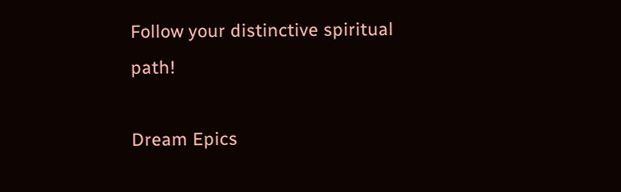Follow your distinctive spiritual path!

Dream Epics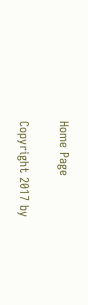Home Page

Copyright 2017 by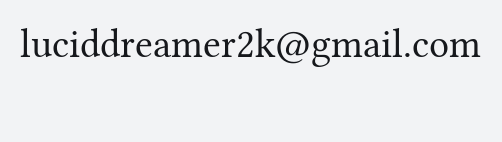luciddreamer2k@gmail.com